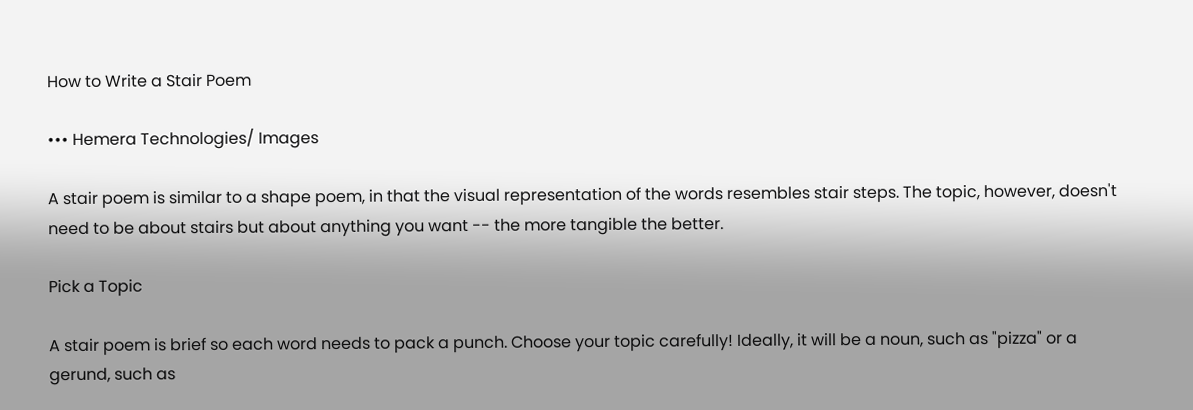How to Write a Stair Poem

••• Hemera Technologies/ Images

A stair poem is similar to a shape poem, in that the visual representation of the words resembles stair steps. The topic, however, doesn't need to be about stairs but about anything you want -- the more tangible the better.

Pick a Topic

A stair poem is brief so each word needs to pack a punch. Choose your topic carefully! Ideally, it will be a noun, such as "pizza" or a gerund, such as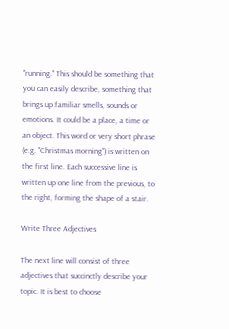"running." This should be something that you can easily describe, something that brings up familiar smells, sounds or emotions. It could be a place, a time or an object. This word or very short phrase (e.g. "Christmas morning") is written on the first line. Each successive line is written up one line from the previous, to the right, forming the shape of a stair.

Write Three Adjectives

The next line will consist of three adjectives that succinctly describe your topic. It is best to choose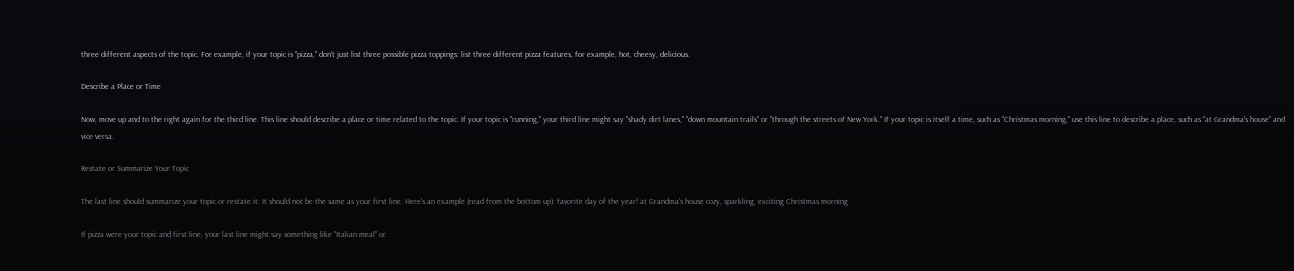three different aspects of the topic. For example, if your topic is "pizza," don't just list three possible pizza toppings: list three different pizza features, for example, hot, cheesy, delicious.

Describe a Place or Time

Now, move up and to the right again for the third line. This line should describe a place or time related to the topic. If your topic is "running," your third line might say "shady dirt lanes," "down mountain trails" or "through the streets of New York." If your topic is itself a time, such as "Christmas morning," use this line to describe a place, such as "at Grandma's house" and vice versa.

Restate or Summarize Your Topic

The last line should summarize your topic or restate it. It should not be the same as your first line. Here's an example (read from the bottom up): favorite day of the year! at Grandma's house cozy, sparkling, exciting Christmas morning

If pizza were your topic and first line, your last line might say something like "Italian meal" or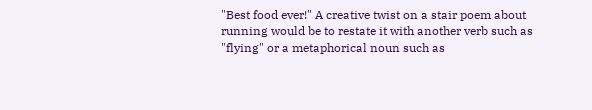"Best food ever!" A creative twist on a stair poem about running would be to restate it with another verb such as "flying" or a metaphorical noun such as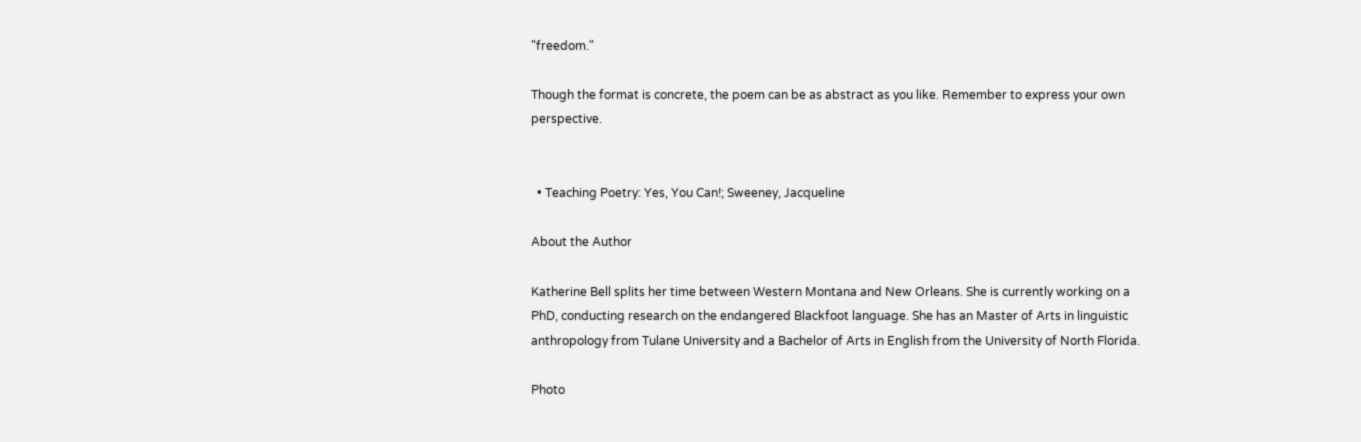"freedom."

Though the format is concrete, the poem can be as abstract as you like. Remember to express your own perspective.


  • Teaching Poetry: Yes, You Can!; Sweeney, Jacqueline

About the Author

Katherine Bell splits her time between Western Montana and New Orleans. She is currently working on a PhD, conducting research on the endangered Blackfoot language. She has an Master of Arts in linguistic anthropology from Tulane University and a Bachelor of Arts in English from the University of North Florida.

Photo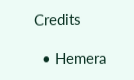Credits

  • Hemera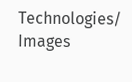Technologies/ Images